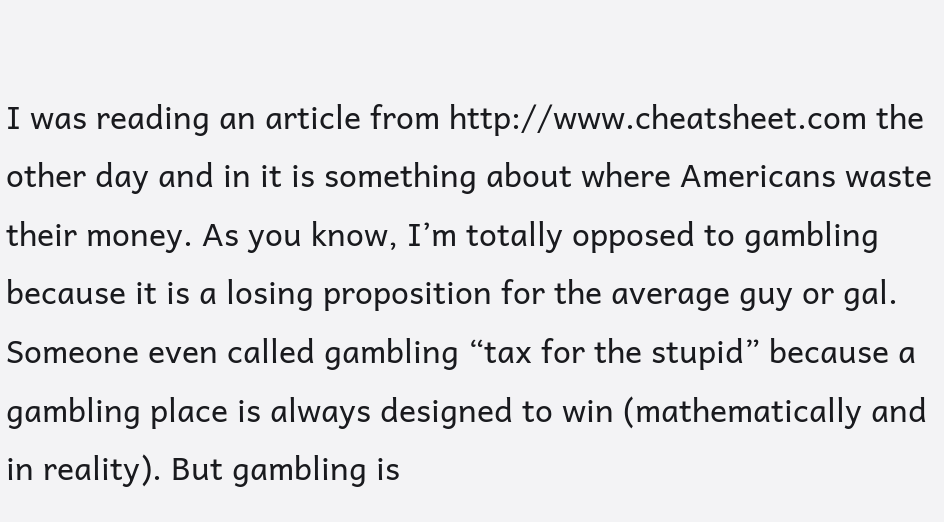I was reading an article from http://www.cheatsheet.com the other day and in it is something about where Americans waste their money. As you know, I’m totally opposed to gambling because it is a losing proposition for the average guy or gal. Someone even called gambling “tax for the stupid” because a gambling place is always designed to win (mathematically and in reality). But gambling is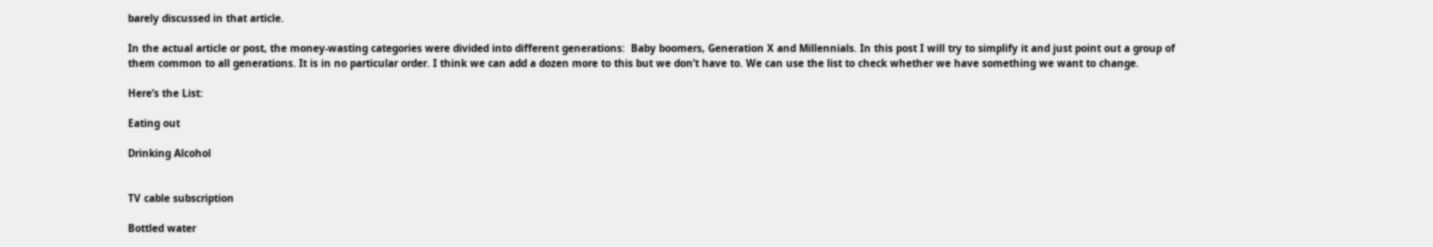barely discussed in that article.

In the actual article or post, the money-wasting categories were divided into different generations:  Baby boomers, Generation X and Millennials. In this post I will try to simplify it and just point out a group of them common to all generations. It is in no particular order. I think we can add a dozen more to this but we don’t have to. We can use the list to check whether we have something we want to change.

Here’s the List:

Eating out

Drinking Alcohol


TV cable subscription

Bottled water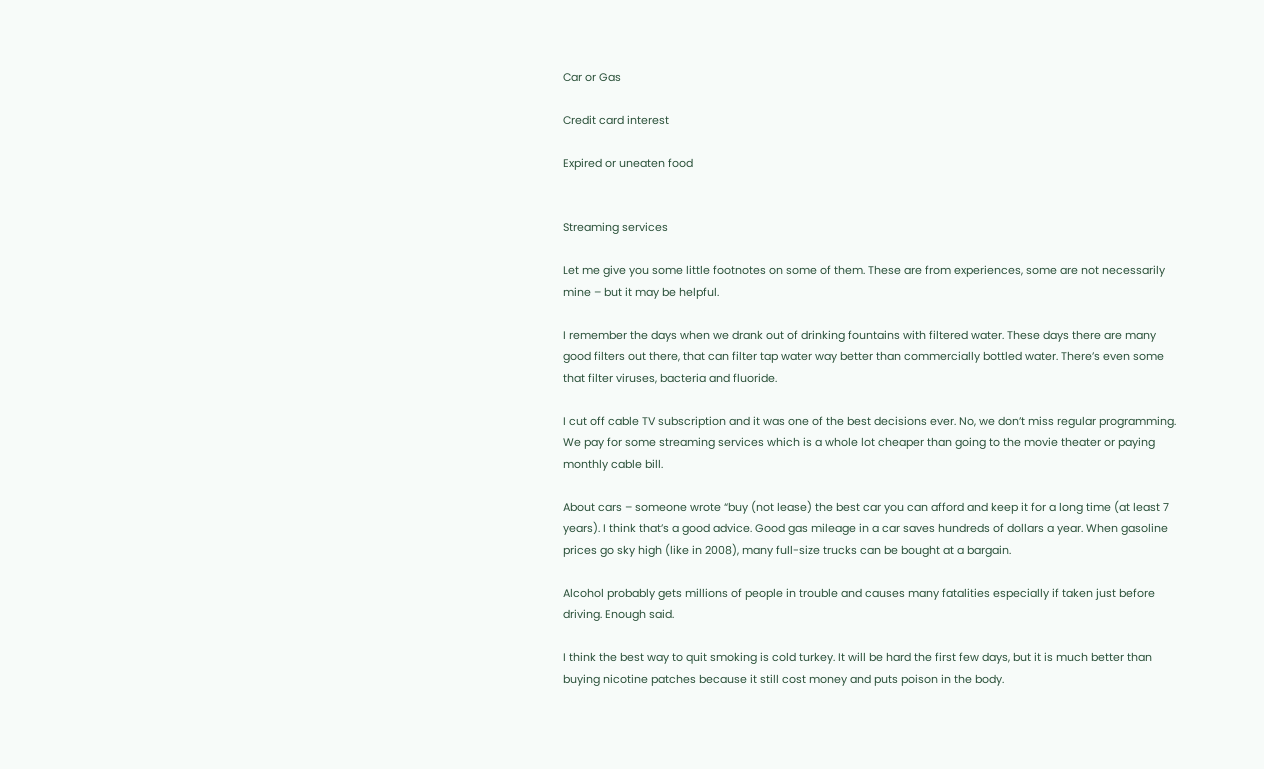Car or Gas

Credit card interest

Expired or uneaten food


Streaming services

Let me give you some little footnotes on some of them. These are from experiences, some are not necessarily mine – but it may be helpful.

I remember the days when we drank out of drinking fountains with filtered water. These days there are many good filters out there, that can filter tap water way better than commercially bottled water. There’s even some that filter viruses, bacteria and fluoride.

I cut off cable TV subscription and it was one of the best decisions ever. No, we don’t miss regular programming. We pay for some streaming services which is a whole lot cheaper than going to the movie theater or paying monthly cable bill.

About cars – someone wrote “buy (not lease) the best car you can afford and keep it for a long time (at least 7 years). I think that’s a good advice. Good gas mileage in a car saves hundreds of dollars a year. When gasoline prices go sky high (like in 2008), many full-size trucks can be bought at a bargain.

Alcohol probably gets millions of people in trouble and causes many fatalities especially if taken just before driving. Enough said.

I think the best way to quit smoking is cold turkey. It will be hard the first few days, but it is much better than buying nicotine patches because it still cost money and puts poison in the body.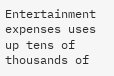Entertainment expenses uses up tens of thousands of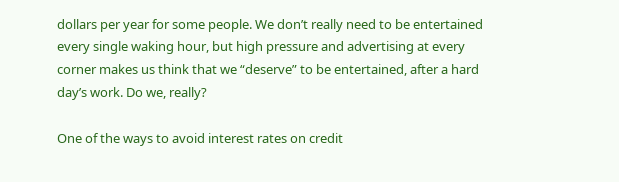dollars per year for some people. We don’t really need to be entertained every single waking hour, but high pressure and advertising at every corner makes us think that we “deserve” to be entertained, after a hard day’s work. Do we, really?

One of the ways to avoid interest rates on credit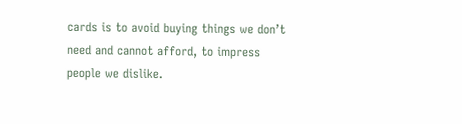cards is to avoid buying things we don’t need and cannot afford, to impress people we dislike.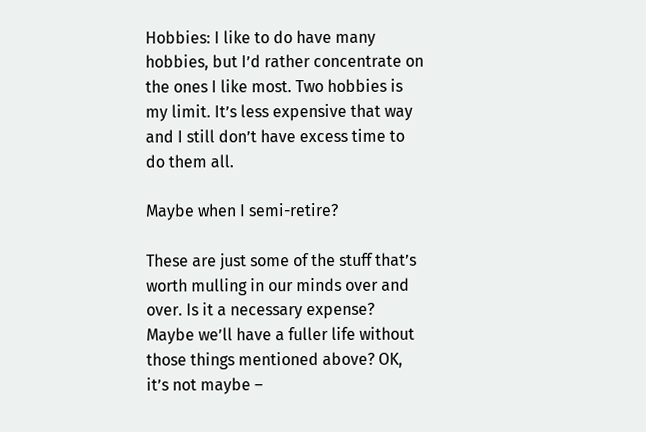Hobbies: I like to do have many hobbies, but I’d rather concentrate on the ones I like most. Two hobbies is my limit. It’s less expensive that way and I still don’t have excess time to do them all.

Maybe when I semi-retire?

These are just some of the stuff that’s worth mulling in our minds over and over. Is it a necessary expense?  Maybe we’ll have a fuller life without those things mentioned above? OK, it’s not maybe –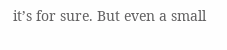it’s for sure. But even a small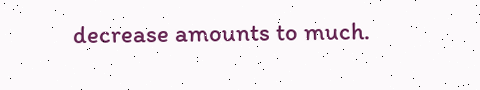decrease amounts to much.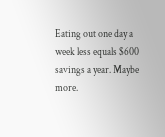Eating out one day a week less equals $600 savings a year. Maybe more.